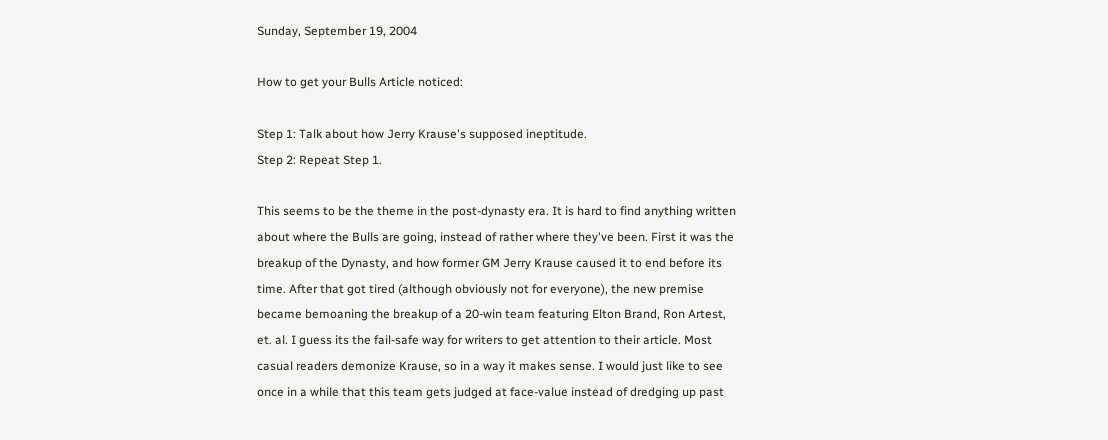Sunday, September 19, 2004

How to get your Bulls Article noticed:

Step 1: Talk about how Jerry Krause's supposed ineptitude.
Step 2: Repeat Step 1.

This seems to be the theme in the post-dynasty era. It is hard to find anything written about where the Bulls are going, instead of rather where they've been. First it was the breakup of the Dynasty, and how former GM Jerry Krause caused it to end before its time. After that got tired (although obviously not for everyone), the new premise became bemoaning the breakup of a 20-win team featuring Elton Brand, Ron Artest, et. al. I guess its the fail-safe way for writers to get attention to their article. Most casual readers demonize Krause, so in a way it makes sense. I would just like to see once in a while that this team gets judged at face-value instead of dredging up past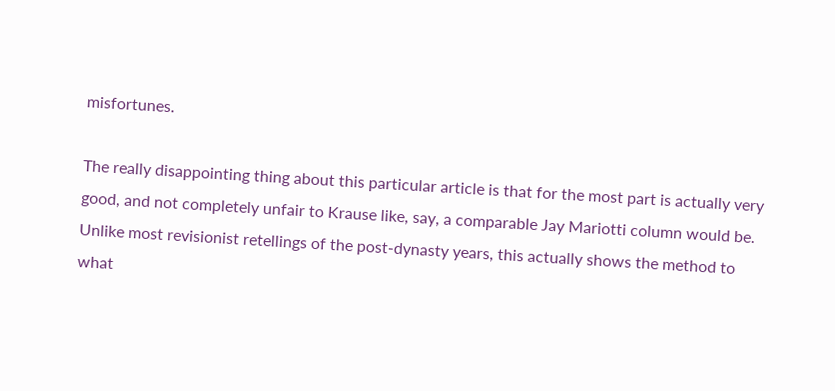misfortunes.

The really disappointing thing about this particular article is that for the most part is actually very good, and not completely unfair to Krause like, say, a comparable Jay Mariotti column would be. Unlike most revisionist retellings of the post-dynasty years, this actually shows the method to what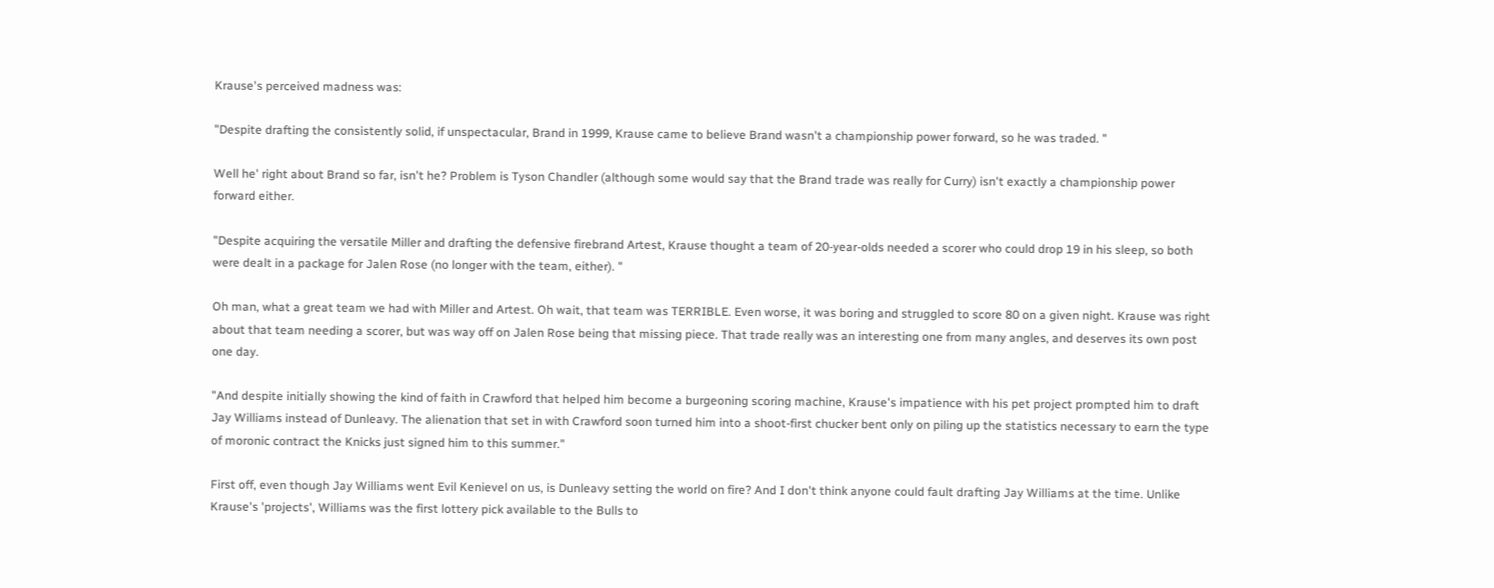Krause's perceived madness was:

"Despite drafting the consistently solid, if unspectacular, Brand in 1999, Krause came to believe Brand wasn't a championship power forward, so he was traded. "

Well he' right about Brand so far, isn't he? Problem is Tyson Chandler (although some would say that the Brand trade was really for Curry) isn't exactly a championship power forward either.

"Despite acquiring the versatile Miller and drafting the defensive firebrand Artest, Krause thought a team of 20-year-olds needed a scorer who could drop 19 in his sleep, so both were dealt in a package for Jalen Rose (no longer with the team, either). "

Oh man, what a great team we had with Miller and Artest. Oh wait, that team was TERRIBLE. Even worse, it was boring and struggled to score 80 on a given night. Krause was right about that team needing a scorer, but was way off on Jalen Rose being that missing piece. That trade really was an interesting one from many angles, and deserves its own post one day.

"And despite initially showing the kind of faith in Crawford that helped him become a burgeoning scoring machine, Krause's impatience with his pet project prompted him to draft Jay Williams instead of Dunleavy. The alienation that set in with Crawford soon turned him into a shoot-first chucker bent only on piling up the statistics necessary to earn the type of moronic contract the Knicks just signed him to this summer."

First off, even though Jay Williams went Evil Kenievel on us, is Dunleavy setting the world on fire? And I don't think anyone could fault drafting Jay Williams at the time. Unlike Krause's 'projects', Williams was the first lottery pick available to the Bulls to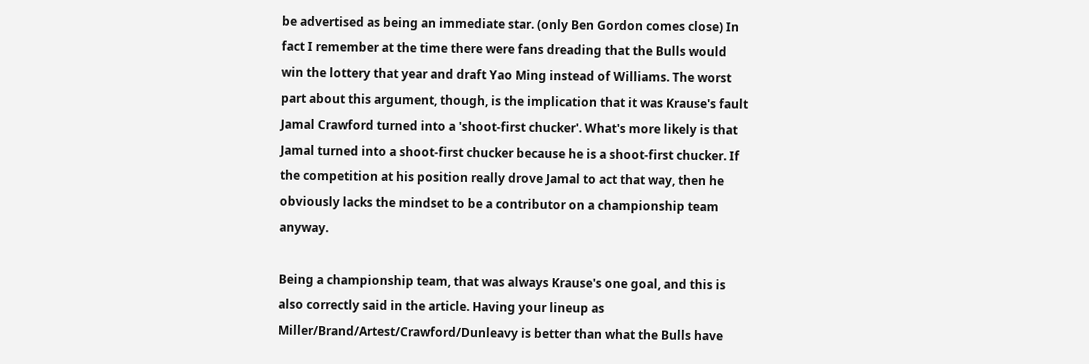be advertised as being an immediate star. (only Ben Gordon comes close) In fact I remember at the time there were fans dreading that the Bulls would win the lottery that year and draft Yao Ming instead of Williams. The worst part about this argument, though, is the implication that it was Krause's fault Jamal Crawford turned into a 'shoot-first chucker'. What's more likely is that Jamal turned into a shoot-first chucker because he is a shoot-first chucker. If the competition at his position really drove Jamal to act that way, then he obviously lacks the mindset to be a contributor on a championship team anyway.

Being a championship team, that was always Krause's one goal, and this is also correctly said in the article. Having your lineup as Miller/Brand/Artest/Crawford/Dunleavy is better than what the Bulls have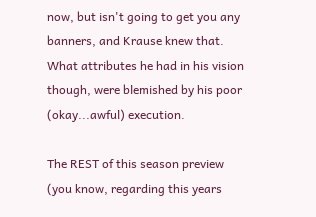now, but isn't going to get you any banners, and Krause knew that. What attributes he had in his vision though, were blemished by his poor (okay...awful) execution.

The REST of this season preview (you know, regarding this years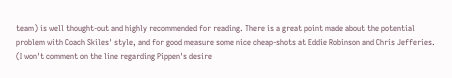team) is well thought-out and highly recommended for reading. There is a great point made about the potential problem with Coach Skiles' style, and for good measure some nice cheap-shots at Eddie Robinson and Chris Jefferies. (I won't comment on the line regarding Pippen's desire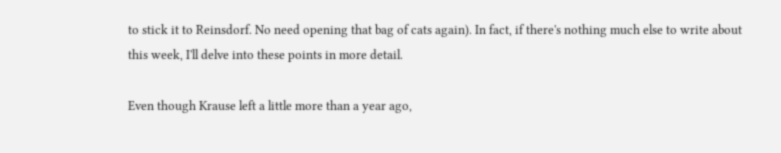to stick it to Reinsdorf. No need opening that bag of cats again). In fact, if there's nothing much else to write about this week, I'll delve into these points in more detail.

Even though Krause left a little more than a year ago,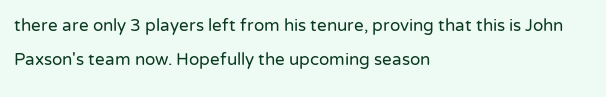there are only 3 players left from his tenure, proving that this is John Paxson's team now. Hopefully the upcoming season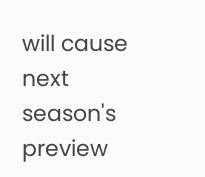will cause next season's preview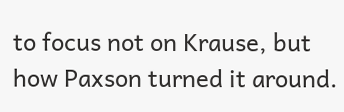to focus not on Krause, but how Paxson turned it around.